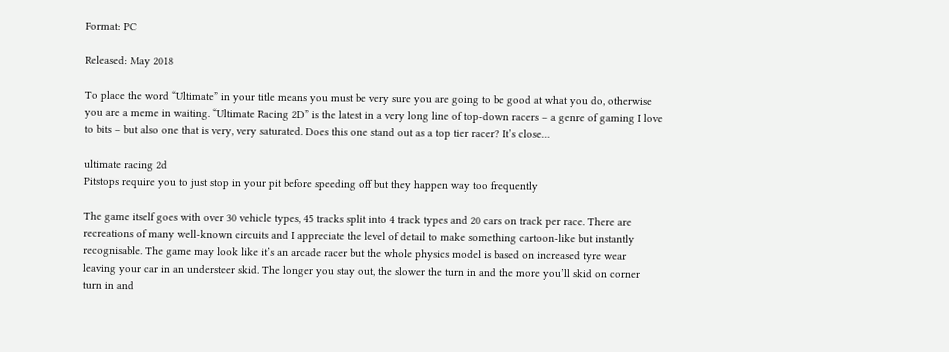Format: PC

Released: May 2018

To place the word “Ultimate” in your title means you must be very sure you are going to be good at what you do, otherwise you are a meme in waiting. “Ultimate Racing 2D” is the latest in a very long line of top-down racers – a genre of gaming I love to bits – but also one that is very, very saturated. Does this one stand out as a top tier racer? It’s close…

ultimate racing 2d
Pitstops require you to just stop in your pit before speeding off but they happen way too frequently

The game itself goes with over 30 vehicle types, 45 tracks split into 4 track types and 20 cars on track per race. There are recreations of many well-known circuits and I appreciate the level of detail to make something cartoon-like but instantly recognisable. The game may look like it’s an arcade racer but the whole physics model is based on increased tyre wear leaving your car in an understeer skid. The longer you stay out, the slower the turn in and the more you’ll skid on corner turn in and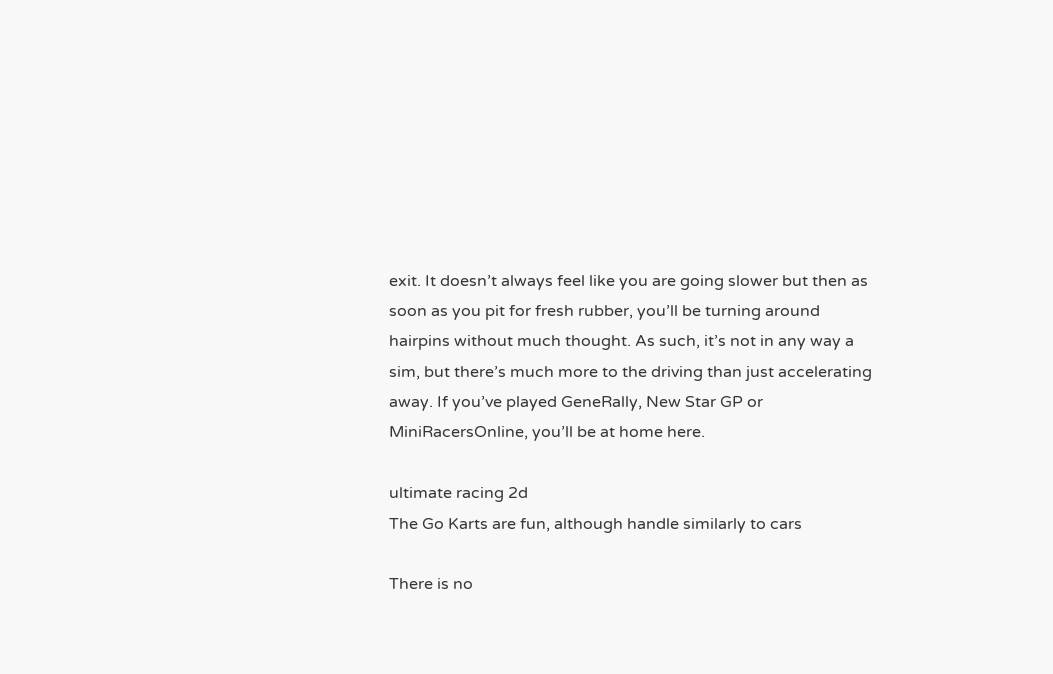exit. It doesn’t always feel like you are going slower but then as soon as you pit for fresh rubber, you’ll be turning around hairpins without much thought. As such, it’s not in any way a sim, but there’s much more to the driving than just accelerating away. If you’ve played GeneRally, New Star GP or MiniRacersOnline, you’ll be at home here.

ultimate racing 2d
The Go Karts are fun, although handle similarly to cars

There is no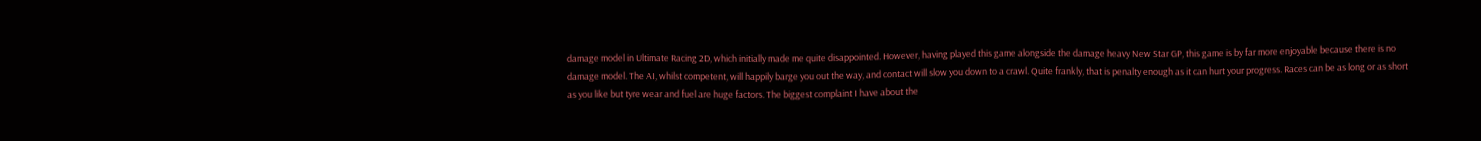damage model in Ultimate Racing 2D, which initially made me quite disappointed. However, having played this game alongside the damage heavy New Star GP, this game is by far more enjoyable because there is no damage model. The AI, whilst competent, will happily barge you out the way, and contact will slow you down to a crawl. Quite frankly, that is penalty enough as it can hurt your progress. Races can be as long or as short as you like but tyre wear and fuel are huge factors. The biggest complaint I have about the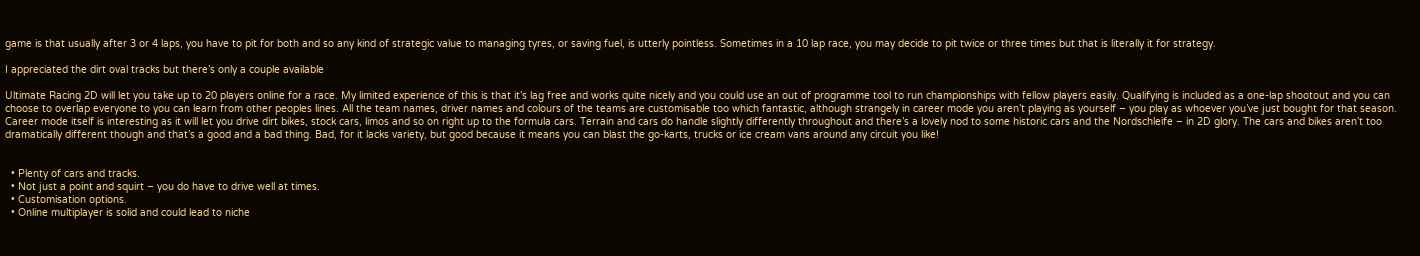game is that usually after 3 or 4 laps, you have to pit for both and so any kind of strategic value to managing tyres, or saving fuel, is utterly pointless. Sometimes in a 10 lap race, you may decide to pit twice or three times but that is literally it for strategy.

I appreciated the dirt oval tracks but there’s only a couple available

Ultimate Racing 2D will let you take up to 20 players online for a race. My limited experience of this is that it’s lag free and works quite nicely and you could use an out of programme tool to run championships with fellow players easily. Qualifying is included as a one-lap shootout and you can choose to overlap everyone to you can learn from other peoples lines. All the team names, driver names and colours of the teams are customisable too which fantastic, although strangely in career mode you aren’t playing as yourself – you play as whoever you’ve just bought for that season. Career mode itself is interesting as it will let you drive dirt bikes, stock cars, limos and so on right up to the formula cars. Terrain and cars do handle slightly differently throughout and there’s a lovely nod to some historic cars and the Nordschleife – in 2D glory. The cars and bikes aren’t too dramatically different though and that’s a good and a bad thing. Bad, for it lacks variety, but good because it means you can blast the go-karts, trucks or ice cream vans around any circuit you like!


  • Plenty of cars and tracks.
  • Not just a point and squirt – you do have to drive well at times.
  • Customisation options.
  • Online multiplayer is solid and could lead to niche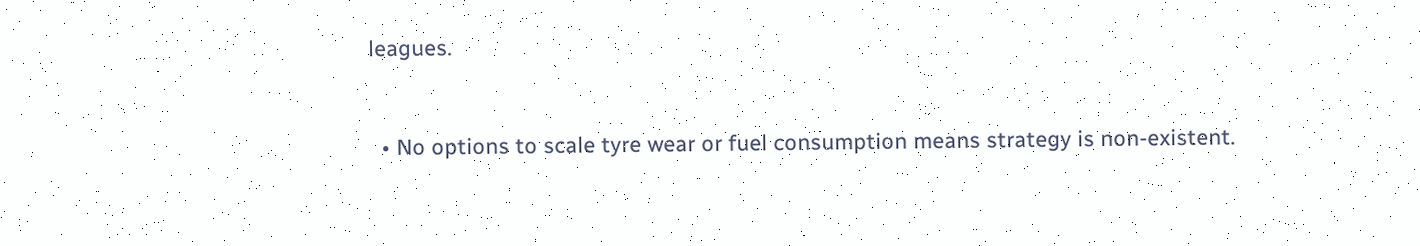leagues.


  • No options to scale tyre wear or fuel consumption means strategy is non-existent.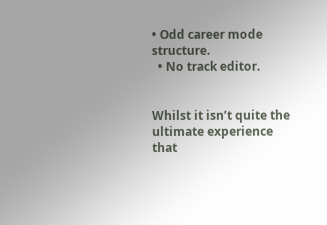• Odd career mode structure.
  • No track editor.


Whilst it isn’t quite the ultimate experience that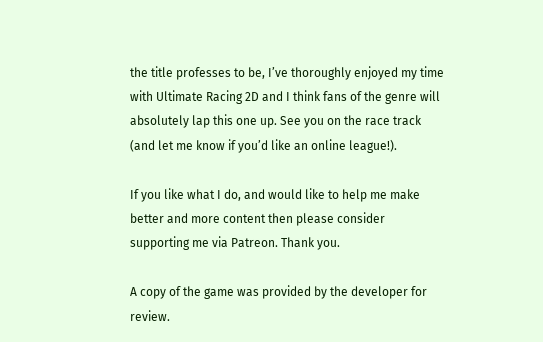the title professes to be, I’ve thoroughly enjoyed my time with Ultimate Racing 2D and I think fans of the genre will absolutely lap this one up. See you on the race track (and let me know if you’d like an online league!).

If you like what I do, and would like to help me make better and more content then please consider supporting me via Patreon. Thank you.

A copy of the game was provided by the developer for review.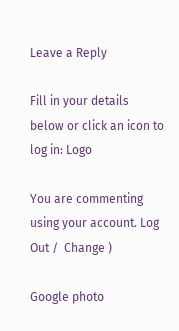Leave a Reply

Fill in your details below or click an icon to log in: Logo

You are commenting using your account. Log Out /  Change )

Google photo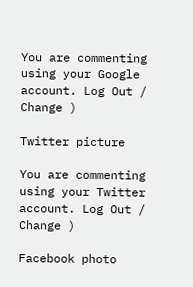You are commenting using your Google account. Log Out /  Change )

Twitter picture

You are commenting using your Twitter account. Log Out /  Change )

Facebook photo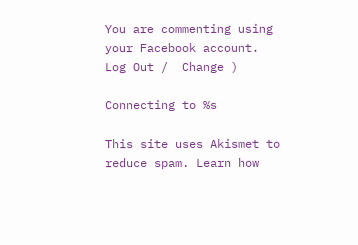You are commenting using your Facebook account. Log Out /  Change )

Connecting to %s

This site uses Akismet to reduce spam. Learn how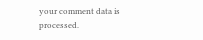your comment data is processed.